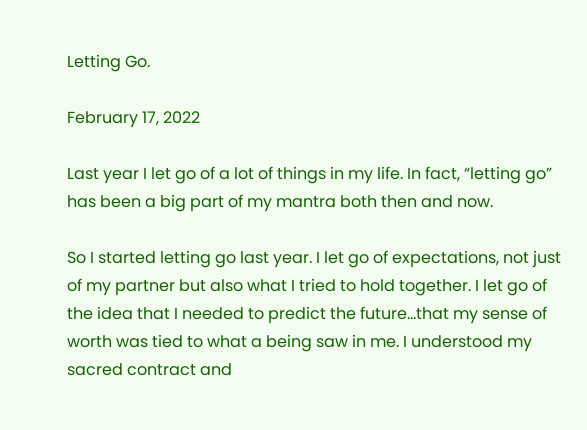Letting Go.

February 17, 2022

Last year I let go of a lot of things in my life. In fact, “letting go” has been a big part of my mantra both then and now.

So I started letting go last year. I let go of expectations, not just of my partner but also what I tried to hold together. I let go of the idea that I needed to predict the future…that my sense of worth was tied to what a being saw in me. I understood my sacred contract and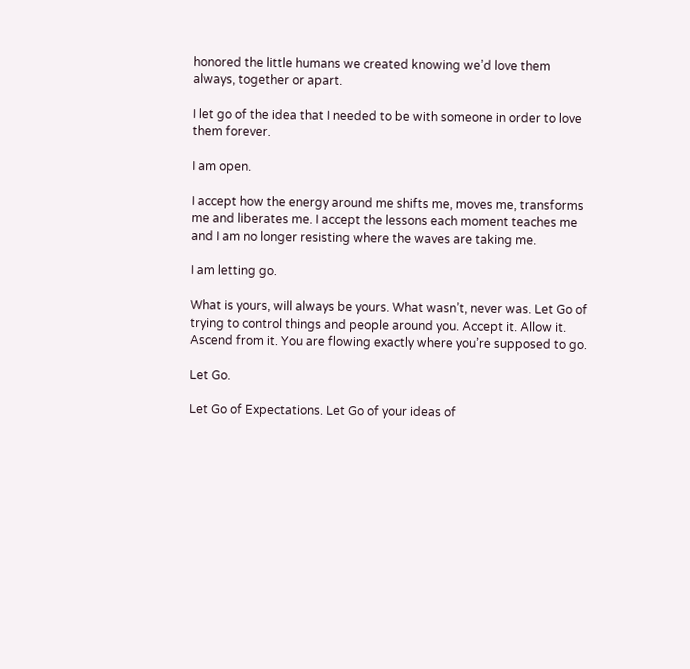honored the little humans we created knowing we’d love them always, together or apart.

I let go of the idea that I needed to be with someone in order to love them forever.

I am open.

I accept how the energy around me shifts me, moves me, transforms me and liberates me. I accept the lessons each moment teaches me and I am no longer resisting where the waves are taking me.

I am letting go.

What is yours, will always be yours. What wasn’t, never was. Let Go of trying to control things and people around you. Accept it. Allow it. Ascend from it. You are flowing exactly where you’re supposed to go.

Let Go.

Let Go of Expectations. Let Go of your ideas of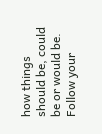how things should be, could be or would be. Follow your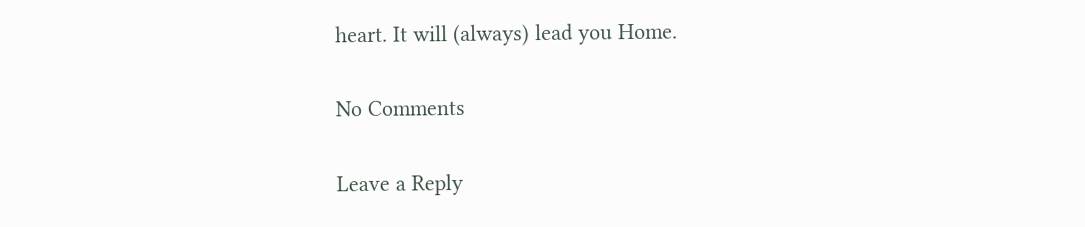heart. It will (always) lead you Home.

No Comments

Leave a Reply